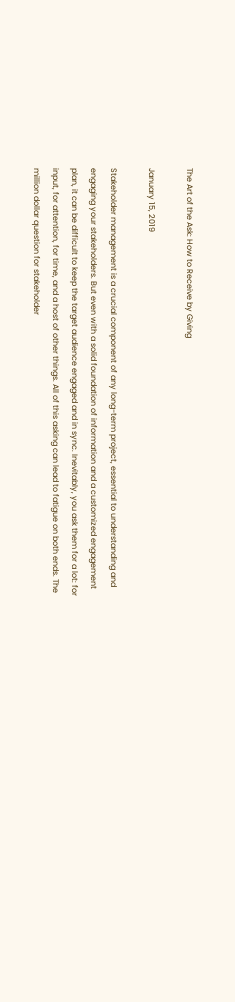The Art of the Ask: How to Receive by Giving

January 15, 2019

Stakeholder management is a crucial component of any long-term project, essential to understanding and engaging your stakeholders. But even with a solid foundation of information and a customized engagement plan, it can be difficult to keep the target audience engaged and in sync. Inevitably, you ask them for a lot: for input, for attention, for time, and a host of other things. All of this asking can lead to fatigue on both ends. The million dollar question for stakeholder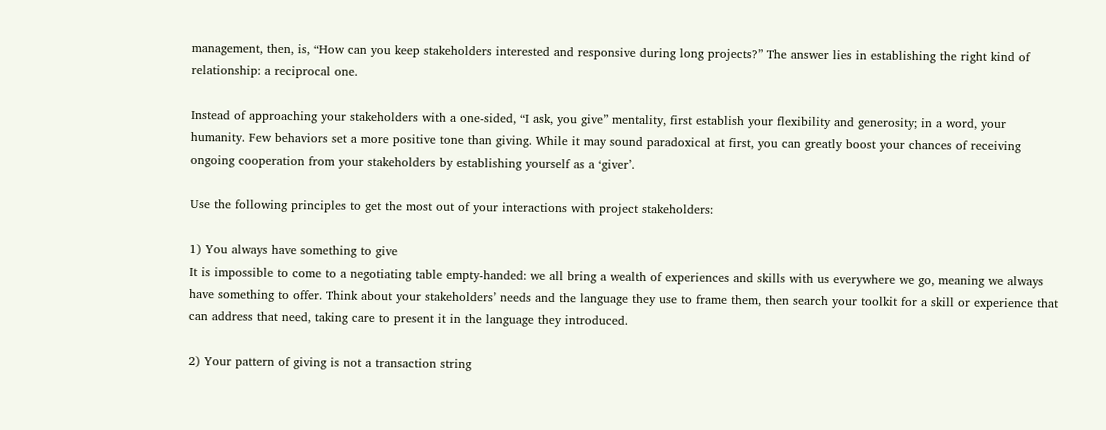management, then, is, “How can you keep stakeholders interested and responsive during long projects?” The answer lies in establishing the right kind of relationship: a reciprocal one.

Instead of approaching your stakeholders with a one-sided, “I ask, you give” mentality, first establish your flexibility and generosity; in a word, your humanity. Few behaviors set a more positive tone than giving. While it may sound paradoxical at first, you can greatly boost your chances of receiving ongoing cooperation from your stakeholders by establishing yourself as a ‘giver’.

Use the following principles to get the most out of your interactions with project stakeholders:

1) You always have something to give
It is impossible to come to a negotiating table empty-handed: we all bring a wealth of experiences and skills with us everywhere we go, meaning we always have something to offer. Think about your stakeholders’ needs and the language they use to frame them, then search your toolkit for a skill or experience that can address that need, taking care to present it in the language they introduced.

2) Your pattern of giving is not a transaction string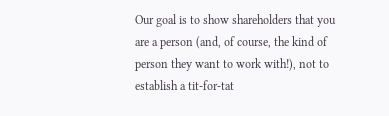Our goal is to show shareholders that you are a person (and, of course, the kind of person they want to work with!), not to establish a tit-for-tat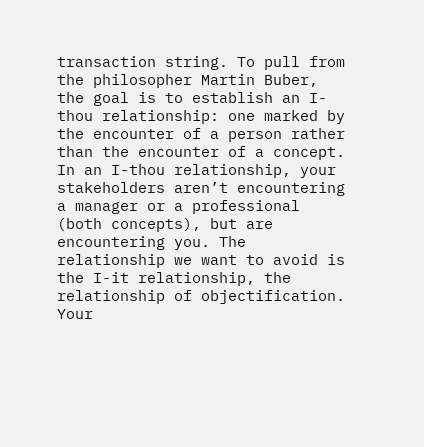transaction string. To pull from the philosopher Martin Buber, the goal is to establish an I-thou relationship: one marked by the encounter of a person rather than the encounter of a concept. In an I-thou relationship, your stakeholders aren’t encountering a manager or a professional (both concepts), but are encountering you. The relationship we want to avoid is the I-it relationship, the relationship of objectification. Your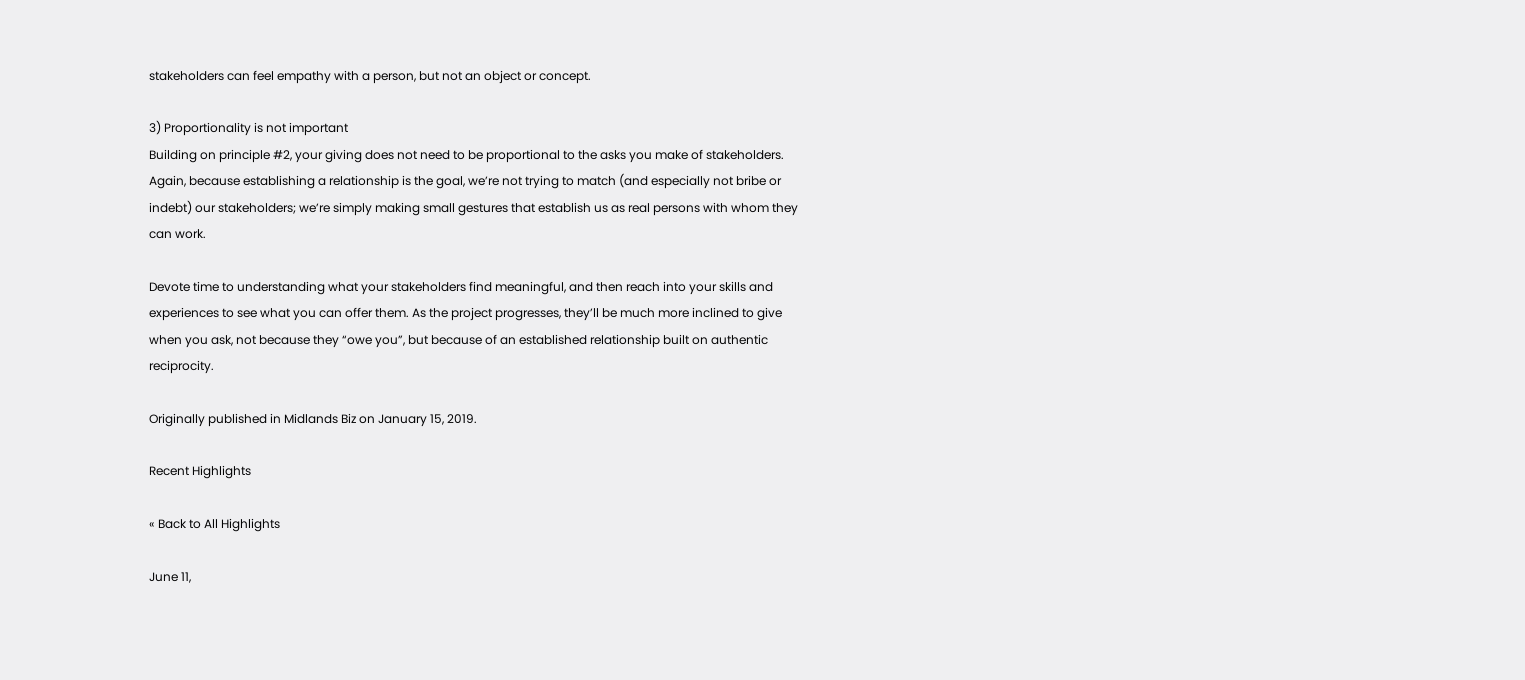stakeholders can feel empathy with a person, but not an object or concept.

3) Proportionality is not important
Building on principle #2, your giving does not need to be proportional to the asks you make of stakeholders. Again, because establishing a relationship is the goal, we’re not trying to match (and especially not bribe or indebt) our stakeholders; we’re simply making small gestures that establish us as real persons with whom they can work.

Devote time to understanding what your stakeholders find meaningful, and then reach into your skills and experiences to see what you can offer them. As the project progresses, they’ll be much more inclined to give when you ask, not because they “owe you”, but because of an established relationship built on authentic reciprocity.

Originally published in Midlands Biz on January 15, 2019.

Recent Highlights

« Back to All Highlights

June 11,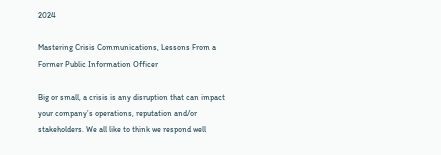2024

Mastering Crisis Communications, Lessons From a Former Public Information Officer

Big or small, a crisis is any disruption that can impact your company’s operations, reputation and/or stakeholders. We all like to think we respond well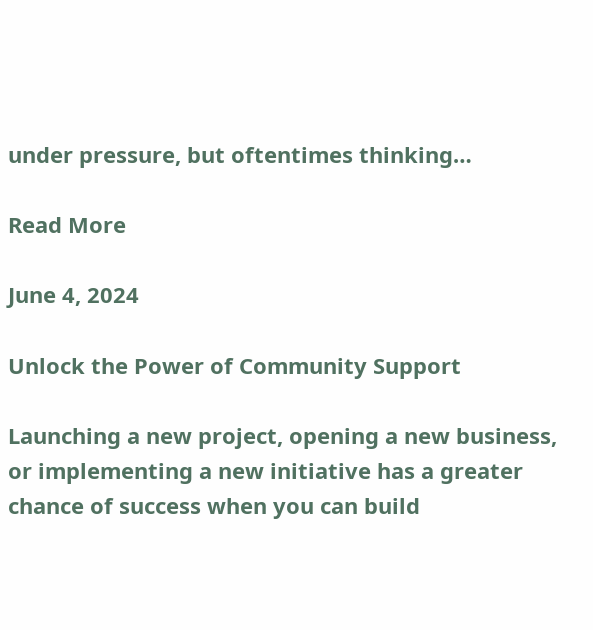under pressure, but oftentimes thinking…

Read More

June 4, 2024

Unlock the Power of Community Support

Launching a new project, opening a new business, or implementing a new initiative has a greater chance of success when you can build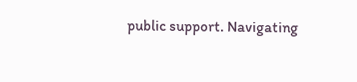public support. Navigating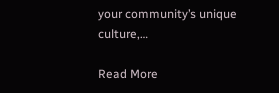your community’s unique culture,…

Read More